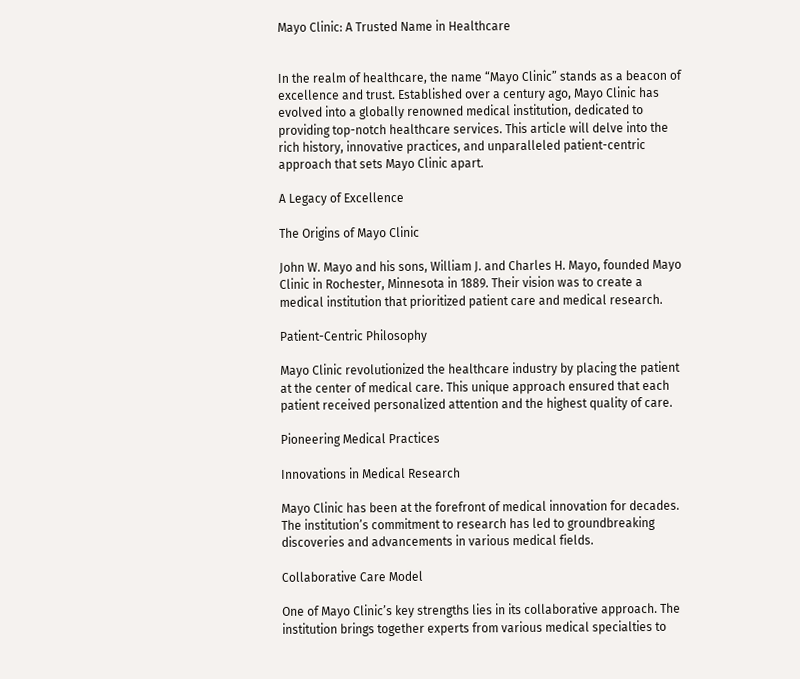Mayo Clinic: A Trusted Name in Healthcare


In the realm of healthcare, the name “Mayo Clinic” stands as a beacon of excellence and trust. Established over a century ago, Mayo Clinic has evolved into a globally renowned medical institution, dedicated to providing top-notch healthcare services. This article will delve into the rich history, innovative practices, and unparalleled patient-centric approach that sets Mayo Clinic apart.

A Legacy of Excellence

The Origins of Mayo Clinic

John W. Mayo and his sons, William J. and Charles H. Mayo, founded Mayo Clinic in Rochester, Minnesota in 1889. Their vision was to create a medical institution that prioritized patient care and medical research.

Patient-Centric Philosophy

Mayo Clinic revolutionized the healthcare industry by placing the patient at the center of medical care. This unique approach ensured that each patient received personalized attention and the highest quality of care.

Pioneering Medical Practices

Innovations in Medical Research

Mayo Clinic has been at the forefront of medical innovation for decades. The institution’s commitment to research has led to groundbreaking discoveries and advancements in various medical fields.

Collaborative Care Model

One of Mayo Clinic’s key strengths lies in its collaborative approach. The institution brings together experts from various medical specialties to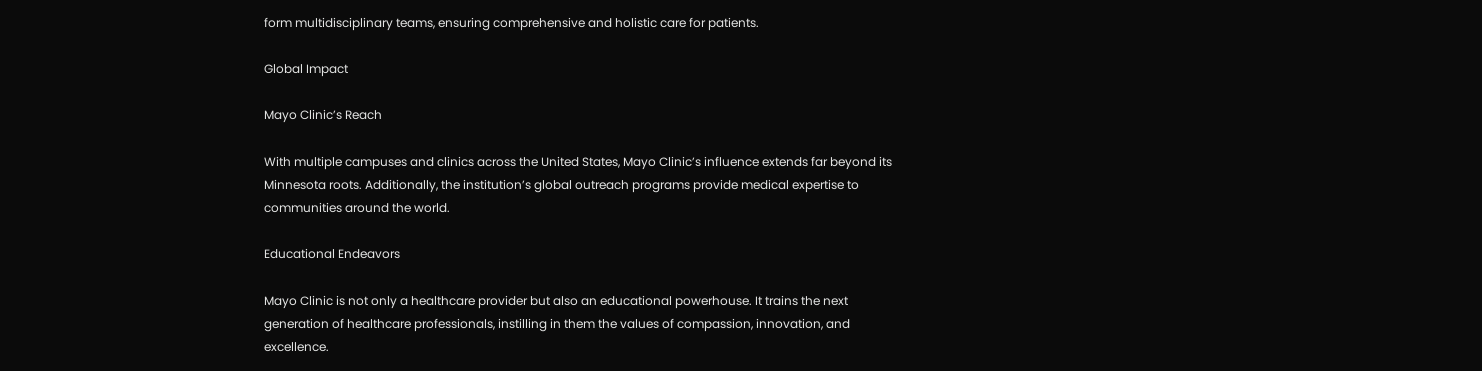form multidisciplinary teams, ensuring comprehensive and holistic care for patients.

Global Impact

Mayo Clinic’s Reach

With multiple campuses and clinics across the United States, Mayo Clinic’s influence extends far beyond its Minnesota roots. Additionally, the institution’s global outreach programs provide medical expertise to communities around the world.

Educational Endeavors

Mayo Clinic is not only a healthcare provider but also an educational powerhouse. It trains the next generation of healthcare professionals, instilling in them the values of compassion, innovation, and excellence.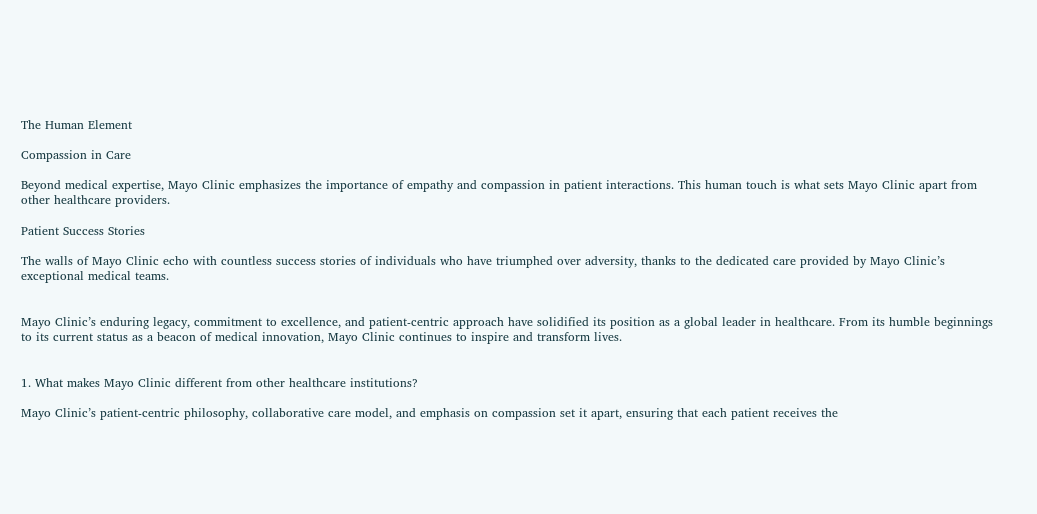The Human Element

Compassion in Care

Beyond medical expertise, Mayo Clinic emphasizes the importance of empathy and compassion in patient interactions. This human touch is what sets Mayo Clinic apart from other healthcare providers.

Patient Success Stories

The walls of Mayo Clinic echo with countless success stories of individuals who have triumphed over adversity, thanks to the dedicated care provided by Mayo Clinic’s exceptional medical teams.


Mayo Clinic’s enduring legacy, commitment to excellence, and patient-centric approach have solidified its position as a global leader in healthcare. From its humble beginnings to its current status as a beacon of medical innovation, Mayo Clinic continues to inspire and transform lives.


1. What makes Mayo Clinic different from other healthcare institutions?

Mayo Clinic’s patient-centric philosophy, collaborative care model, and emphasis on compassion set it apart, ensuring that each patient receives the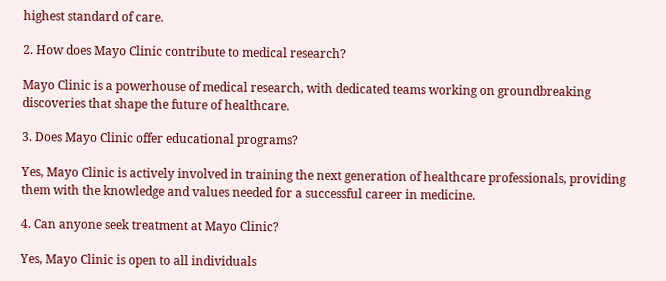highest standard of care.

2. How does Mayo Clinic contribute to medical research?

Mayo Clinic is a powerhouse of medical research, with dedicated teams working on groundbreaking discoveries that shape the future of healthcare.

3. Does Mayo Clinic offer educational programs?

Yes, Mayo Clinic is actively involved in training the next generation of healthcare professionals, providing them with the knowledge and values needed for a successful career in medicine.

4. Can anyone seek treatment at Mayo Clinic?

Yes, Mayo Clinic is open to all individuals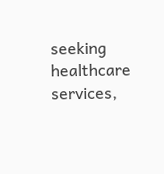seeking healthcare services,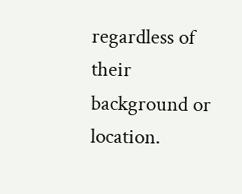regardless of their background or location.